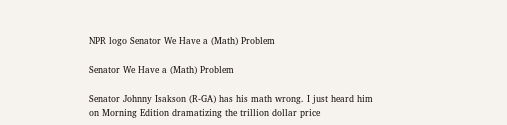NPR logo Senator We Have a (Math) Problem

Senator We Have a (Math) Problem

Senator Johnny Isakson (R-GA) has his math wrong. I just heard him on Morning Edition dramatizing the trillion dollar price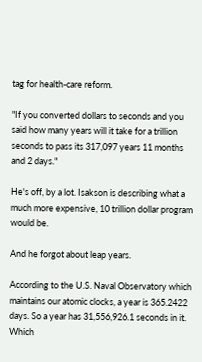tag for health-care reform.

"If you converted dollars to seconds and you said how many years will it take for a trillion seconds to pass its 317,097 years 11 months and 2 days."

He's off, by a lot. Isakson is describing what a much more expensive, 10 trillion dollar program would be.

And he forgot about leap years.

According to the U.S. Naval Observatory which maintains our atomic clocks, a year is 365.2422 days. So a year has 31,556,926.1 seconds in it. Which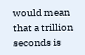would mean that a trillion seconds is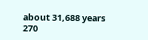about 31,688 years 270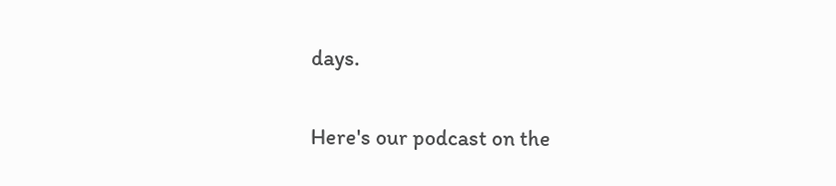days.

Here's our podcast on the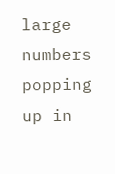large numbers popping up in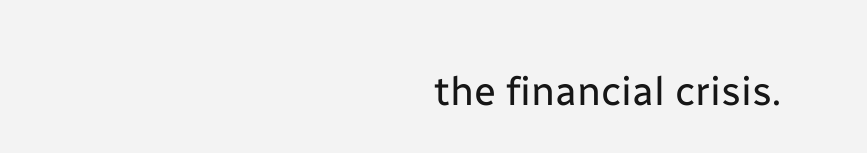the financial crisis.